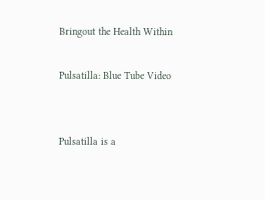Bringout the Health Within

Pulsatilla: Blue Tube Video


Pulsatilla is a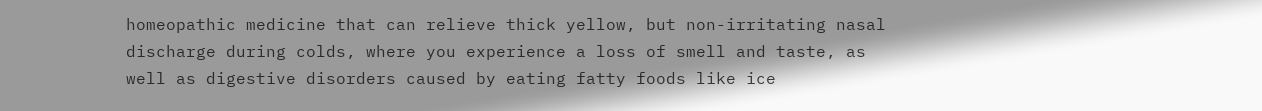homeopathic medicine that can relieve thick yellow, but non-irritating nasal discharge during colds, where you experience a loss of smell and taste, as well as digestive disorders caused by eating fatty foods like ice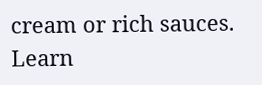cream or rich sauces. Learn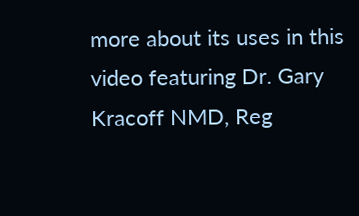more about its uses in this video featuring Dr. Gary Kracoff NMD, Reg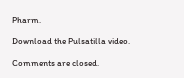Pharm.

Download the Pulsatilla video.

Comments are closed.